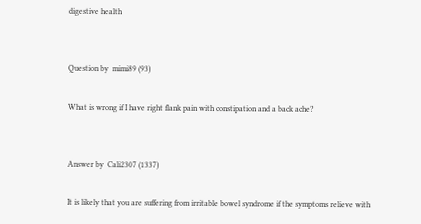digestive health


Question by  mimi89 (93)

What is wrong if I have right flank pain with constipation and a back ache?


Answer by  Cali2307 (1337)

It is likely that you are suffering from irritable bowel syndrome if the symptoms relieve with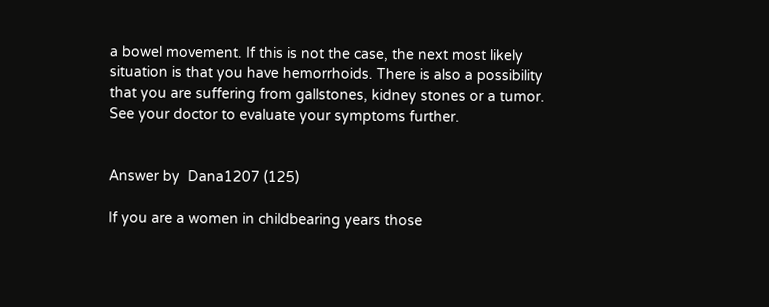a bowel movement. If this is not the case, the next most likely situation is that you have hemorrhoids. There is also a possibility that you are suffering from gallstones, kidney stones or a tumor. See your doctor to evaluate your symptoms further.


Answer by  Dana1207 (125)

If you are a women in childbearing years those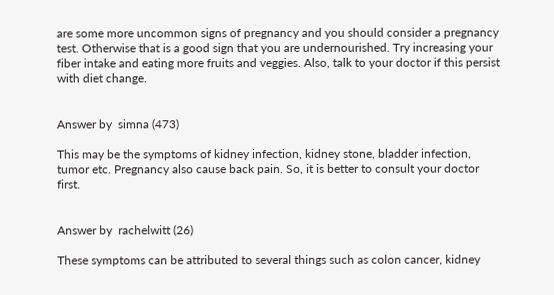are some more uncommon signs of pregnancy and you should consider a pregnancy test. Otherwise that is a good sign that you are undernourished. Try increasing your fiber intake and eating more fruits and veggies. Also, talk to your doctor if this persist with diet change.


Answer by  simna (473)

This may be the symptoms of kidney infection, kidney stone, bladder infection, tumor etc. Pregnancy also cause back pain. So, it is better to consult your doctor first.


Answer by  rachelwitt (26)

These symptoms can be attributed to several things such as colon cancer, kidney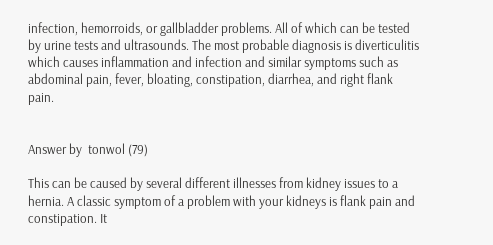infection, hemorroids, or gallbladder problems. All of which can be tested by urine tests and ultrasounds. The most probable diagnosis is diverticulitis which causes inflammation and infection and similar symptoms such as abdominal pain, fever, bloating, constipation, diarrhea, and right flank pain.


Answer by  tonwol (79)

This can be caused by several different illnesses from kidney issues to a hernia. A classic symptom of a problem with your kidneys is flank pain and constipation. It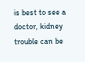is best to see a doctor, kidney trouble can be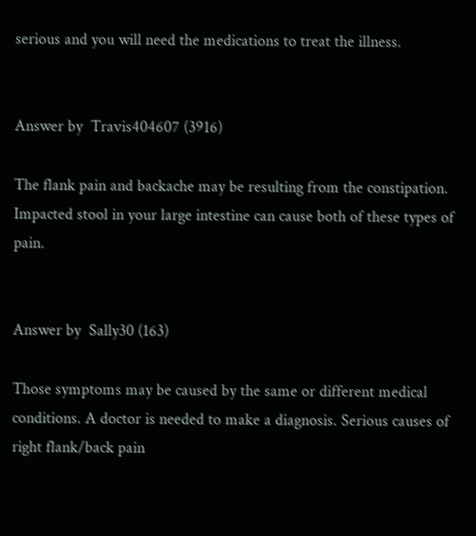serious and you will need the medications to treat the illness.


Answer by  Travis404607 (3916)

The flank pain and backache may be resulting from the constipation. Impacted stool in your large intestine can cause both of these types of pain.


Answer by  Sally30 (163)

Those symptoms may be caused by the same or different medical conditions. A doctor is needed to make a diagnosis. Serious causes of right flank/back pain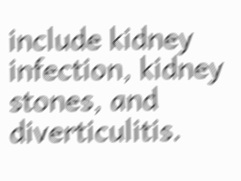include kidney infection, kidney stones, and diverticulitis.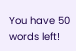You have 50 words left!